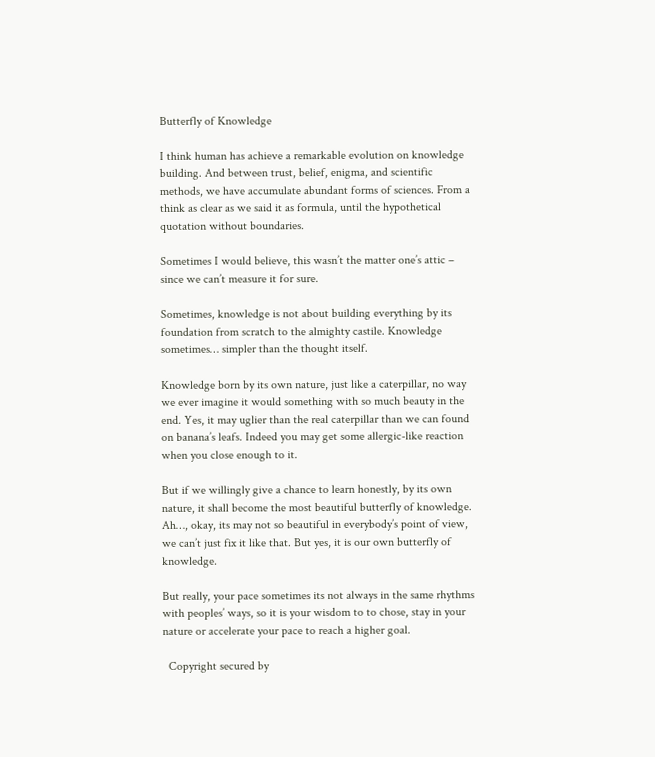Butterfly of Knowledge

I think human has achieve a remarkable evolution on knowledge building. And between trust, belief, enigma, and scientific methods, we have accumulate abundant forms of sciences. From a think as clear as we said it as formula, until the hypothetical quotation without boundaries.

Sometimes I would believe, this wasn’t the matter one’s attic – since we can’t measure it for sure.

Sometimes, knowledge is not about building everything by its foundation from scratch to the almighty castile. Knowledge sometimes… simpler than the thought itself.

Knowledge born by its own nature, just like a caterpillar, no way we ever imagine it would something with so much beauty in the end. Yes, it may uglier than the real caterpillar than we can found on banana’s leafs. Indeed you may get some allergic-like reaction when you close enough to it.

But if we willingly give a chance to learn honestly, by its own nature, it shall become the most beautiful butterfly of knowledge. Ah…, okay, its may not so beautiful in everybody’s point of view, we can’t just fix it like that. But yes, it is our own butterfly of knowledge.

But really, your pace sometimes its not always in the same rhythms with peoples’ ways, so it is your wisdom to to chose, stay in your nature or accelerate your pace to reach a higher goal.

  Copyright secured by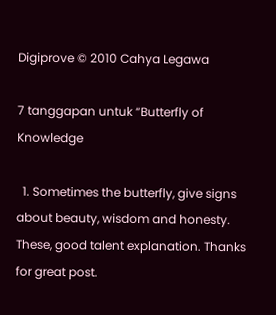Digiprove © 2010 Cahya Legawa

7 tanggapan untuk “Butterfly of Knowledge

  1. Sometimes the butterfly, give signs about beauty, wisdom and honesty. These, good talent explanation. Thanks for great post.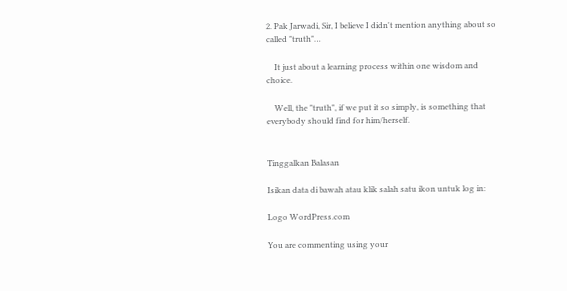2. Pak Jarwadi, Sir, I believe I didn't mention anything about so called "truth"…

    It just about a learning process within one wisdom and choice.

    Well, the "truth", if we put it so simply, is something that everybody should find for him/herself.


Tinggalkan Balasan

Isikan data di bawah atau klik salah satu ikon untuk log in:

Logo WordPress.com

You are commenting using your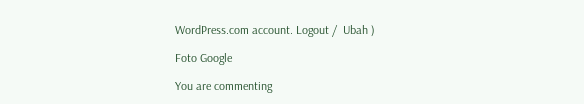WordPress.com account. Logout /  Ubah )

Foto Google

You are commenting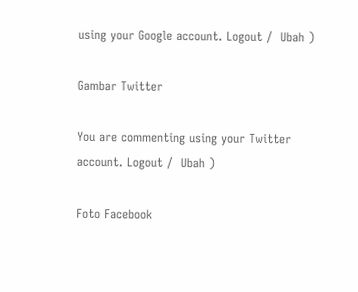using your Google account. Logout /  Ubah )

Gambar Twitter

You are commenting using your Twitter account. Logout /  Ubah )

Foto Facebook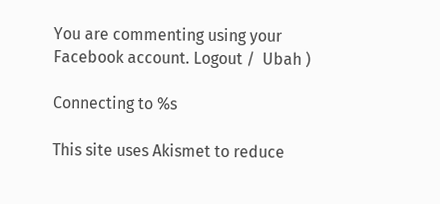You are commenting using your Facebook account. Logout /  Ubah )

Connecting to %s

This site uses Akismet to reduce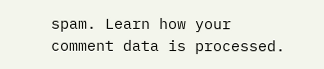spam. Learn how your comment data is processed.